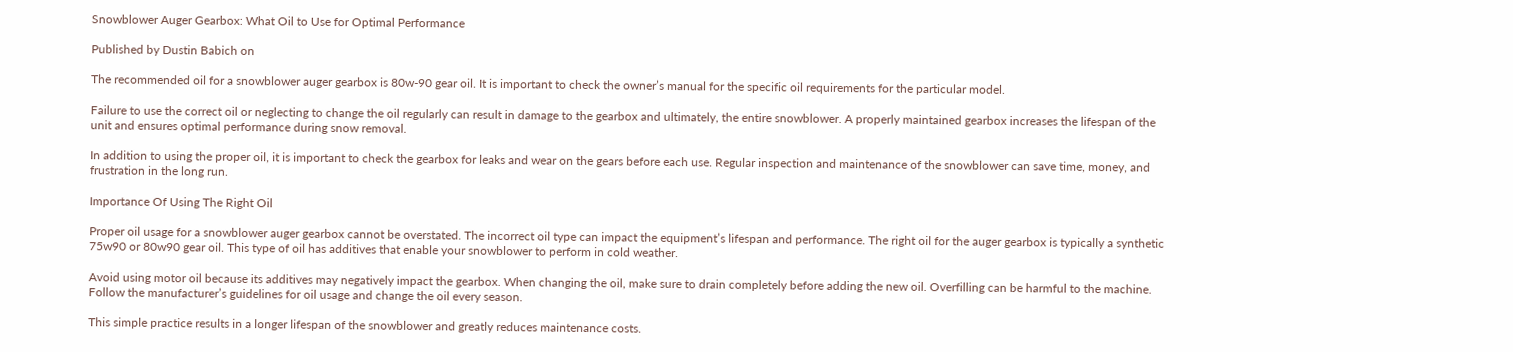Snowblower Auger Gearbox: What Oil to Use for Optimal Performance

Published by Dustin Babich on

The recommended oil for a snowblower auger gearbox is 80w-90 gear oil. It is important to check the owner’s manual for the specific oil requirements for the particular model.

Failure to use the correct oil or neglecting to change the oil regularly can result in damage to the gearbox and ultimately, the entire snowblower. A properly maintained gearbox increases the lifespan of the unit and ensures optimal performance during snow removal.

In addition to using the proper oil, it is important to check the gearbox for leaks and wear on the gears before each use. Regular inspection and maintenance of the snowblower can save time, money, and frustration in the long run.

Importance Of Using The Right Oil

Proper oil usage for a snowblower auger gearbox cannot be overstated. The incorrect oil type can impact the equipment’s lifespan and performance. The right oil for the auger gearbox is typically a synthetic 75w90 or 80w90 gear oil. This type of oil has additives that enable your snowblower to perform in cold weather.

Avoid using motor oil because its additives may negatively impact the gearbox. When changing the oil, make sure to drain completely before adding the new oil. Overfilling can be harmful to the machine. Follow the manufacturer’s guidelines for oil usage and change the oil every season.

This simple practice results in a longer lifespan of the snowblower and greatly reduces maintenance costs.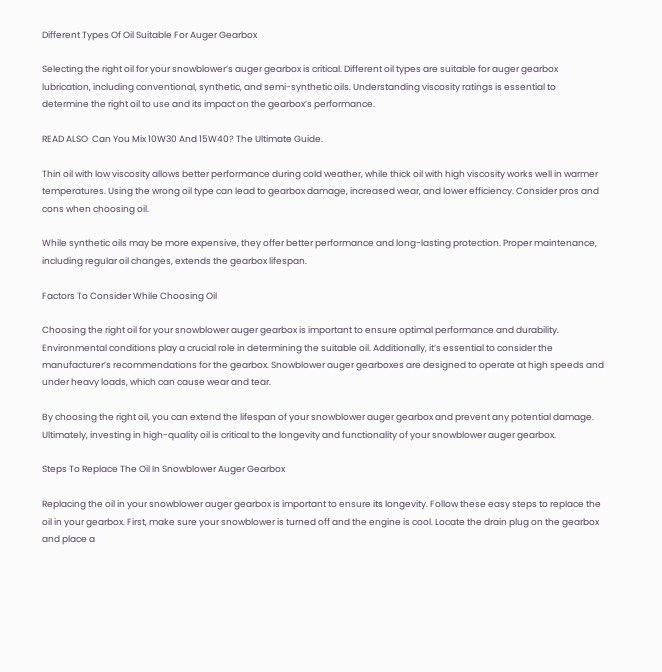Different Types Of Oil Suitable For Auger Gearbox

Selecting the right oil for your snowblower’s auger gearbox is critical. Different oil types are suitable for auger gearbox lubrication, including conventional, synthetic, and semi-synthetic oils. Understanding viscosity ratings is essential to determine the right oil to use and its impact on the gearbox’s performance.

READ ALSO  Can You Mix 10W30 And 15W40? The Ultimate Guide.

Thin oil with low viscosity allows better performance during cold weather, while thick oil with high viscosity works well in warmer temperatures. Using the wrong oil type can lead to gearbox damage, increased wear, and lower efficiency. Consider pros and cons when choosing oil.

While synthetic oils may be more expensive, they offer better performance and long-lasting protection. Proper maintenance, including regular oil changes, extends the gearbox lifespan.

Factors To Consider While Choosing Oil

Choosing the right oil for your snowblower auger gearbox is important to ensure optimal performance and durability. Environmental conditions play a crucial role in determining the suitable oil. Additionally, it’s essential to consider the manufacturer’s recommendations for the gearbox. Snowblower auger gearboxes are designed to operate at high speeds and under heavy loads, which can cause wear and tear.

By choosing the right oil, you can extend the lifespan of your snowblower auger gearbox and prevent any potential damage. Ultimately, investing in high-quality oil is critical to the longevity and functionality of your snowblower auger gearbox.

Steps To Replace The Oil In Snowblower Auger Gearbox

Replacing the oil in your snowblower auger gearbox is important to ensure its longevity. Follow these easy steps to replace the oil in your gearbox. First, make sure your snowblower is turned off and the engine is cool. Locate the drain plug on the gearbox and place a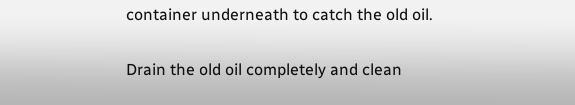container underneath to catch the old oil.

Drain the old oil completely and clean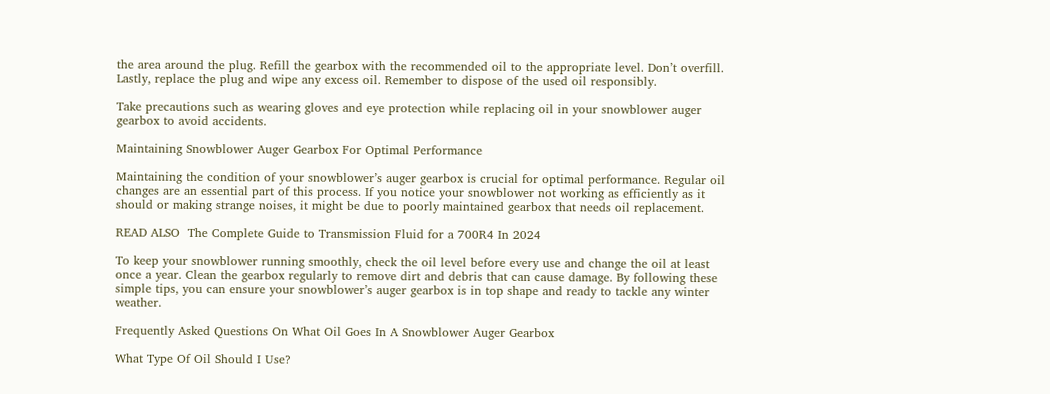the area around the plug. Refill the gearbox with the recommended oil to the appropriate level. Don’t overfill. Lastly, replace the plug and wipe any excess oil. Remember to dispose of the used oil responsibly.

Take precautions such as wearing gloves and eye protection while replacing oil in your snowblower auger gearbox to avoid accidents.

Maintaining Snowblower Auger Gearbox For Optimal Performance

Maintaining the condition of your snowblower’s auger gearbox is crucial for optimal performance. Regular oil changes are an essential part of this process. If you notice your snowblower not working as efficiently as it should or making strange noises, it might be due to poorly maintained gearbox that needs oil replacement.

READ ALSO  The Complete Guide to Transmission Fluid for a 700R4 In 2024

To keep your snowblower running smoothly, check the oil level before every use and change the oil at least once a year. Clean the gearbox regularly to remove dirt and debris that can cause damage. By following these simple tips, you can ensure your snowblower’s auger gearbox is in top shape and ready to tackle any winter weather.

Frequently Asked Questions On What Oil Goes In A Snowblower Auger Gearbox

What Type Of Oil Should I Use?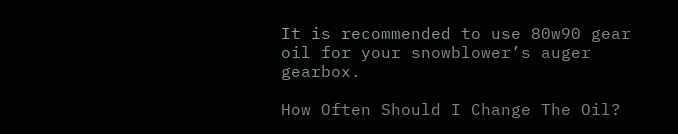It is recommended to use 80w90 gear oil for your snowblower’s auger gearbox.

How Often Should I Change The Oil?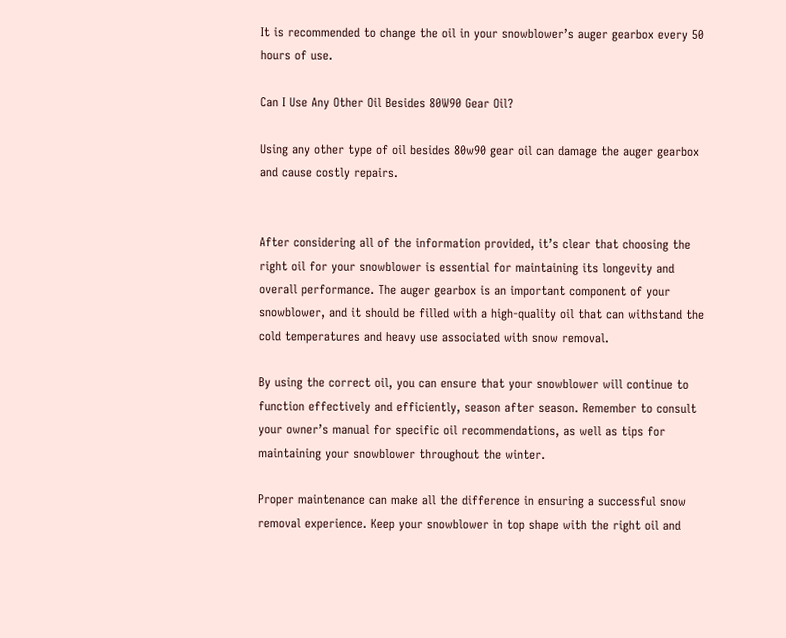It is recommended to change the oil in your snowblower’s auger gearbox every 50 hours of use.

Can I Use Any Other Oil Besides 80W90 Gear Oil?

Using any other type of oil besides 80w90 gear oil can damage the auger gearbox and cause costly repairs.


After considering all of the information provided, it’s clear that choosing the right oil for your snowblower is essential for maintaining its longevity and overall performance. The auger gearbox is an important component of your snowblower, and it should be filled with a high-quality oil that can withstand the cold temperatures and heavy use associated with snow removal.

By using the correct oil, you can ensure that your snowblower will continue to function effectively and efficiently, season after season. Remember to consult your owner’s manual for specific oil recommendations, as well as tips for maintaining your snowblower throughout the winter.

Proper maintenance can make all the difference in ensuring a successful snow removal experience. Keep your snowblower in top shape with the right oil and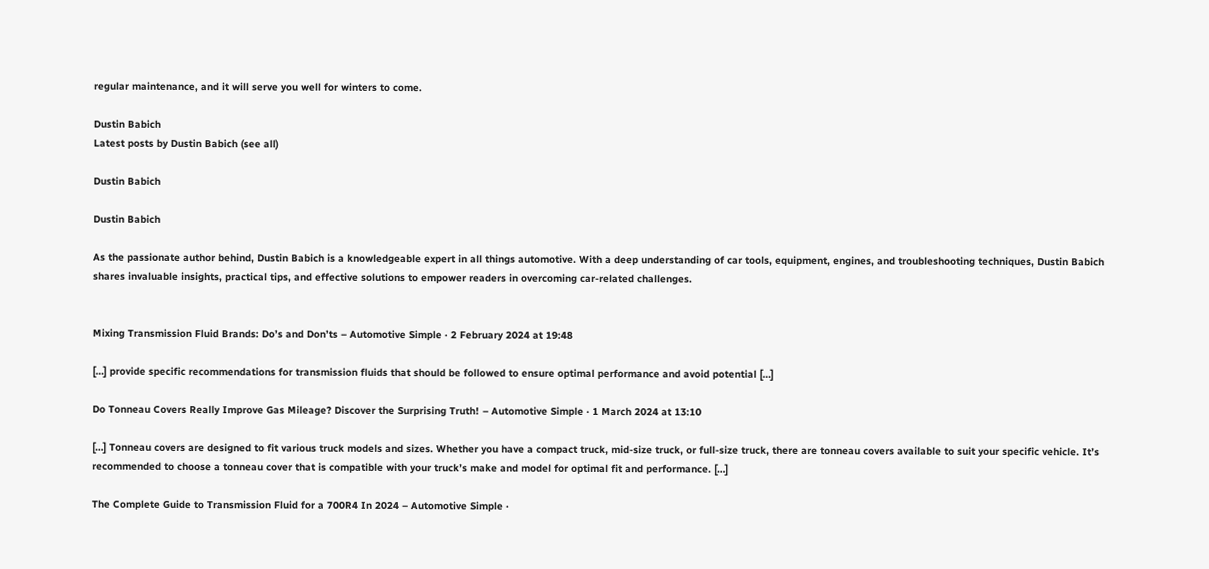regular maintenance, and it will serve you well for winters to come.

Dustin Babich
Latest posts by Dustin Babich (see all)

Dustin Babich

Dustin Babich

As the passionate author behind, Dustin Babich is a knowledgeable expert in all things automotive. With a deep understanding of car tools, equipment, engines, and troubleshooting techniques, Dustin Babich shares invaluable insights, practical tips, and effective solutions to empower readers in overcoming car-related challenges.


Mixing Transmission Fluid Brands: Do’s and Don’ts – Automotive Simple · 2 February 2024 at 19:48

[…] provide specific recommendations for transmission fluids that should be followed to ensure optimal performance and avoid potential […]

Do Tonneau Covers Really Improve Gas Mileage? Discover the Surprising Truth! – Automotive Simple · 1 March 2024 at 13:10

[…] Tonneau covers are designed to fit various truck models and sizes. Whether you have a compact truck, mid-size truck, or full-size truck, there are tonneau covers available to suit your specific vehicle. It’s recommended to choose a tonneau cover that is compatible with your truck’s make and model for optimal fit and performance. […]

The Complete Guide to Transmission Fluid for a 700R4 In 2024 – Automotive Simple ·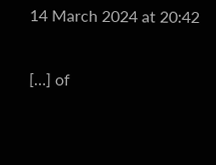14 March 2024 at 20:42

[…] of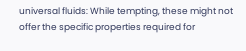universal fluids: While tempting, these might not offer the specific properties required for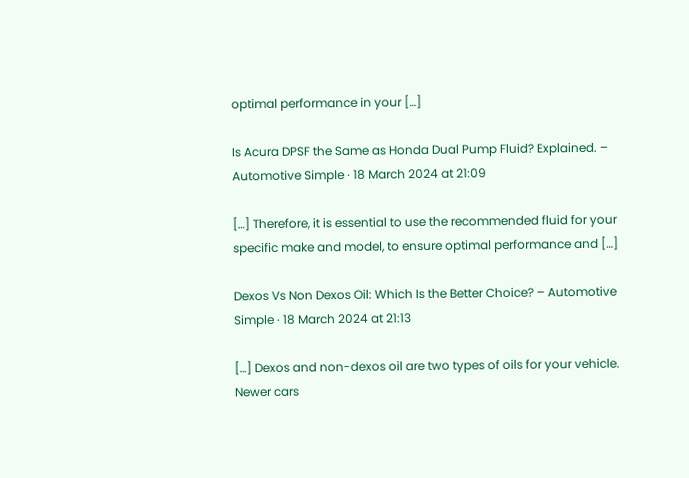optimal performance in your […]

Is Acura DPSF the Same as Honda Dual Pump Fluid? Explained. – Automotive Simple · 18 March 2024 at 21:09

[…] Therefore, it is essential to use the recommended fluid for your specific make and model, to ensure optimal performance and […]

Dexos Vs Non Dexos Oil: Which Is the Better Choice? – Automotive Simple · 18 March 2024 at 21:13

[…] Dexos and non-dexos oil are two types of oils for your vehicle. Newer cars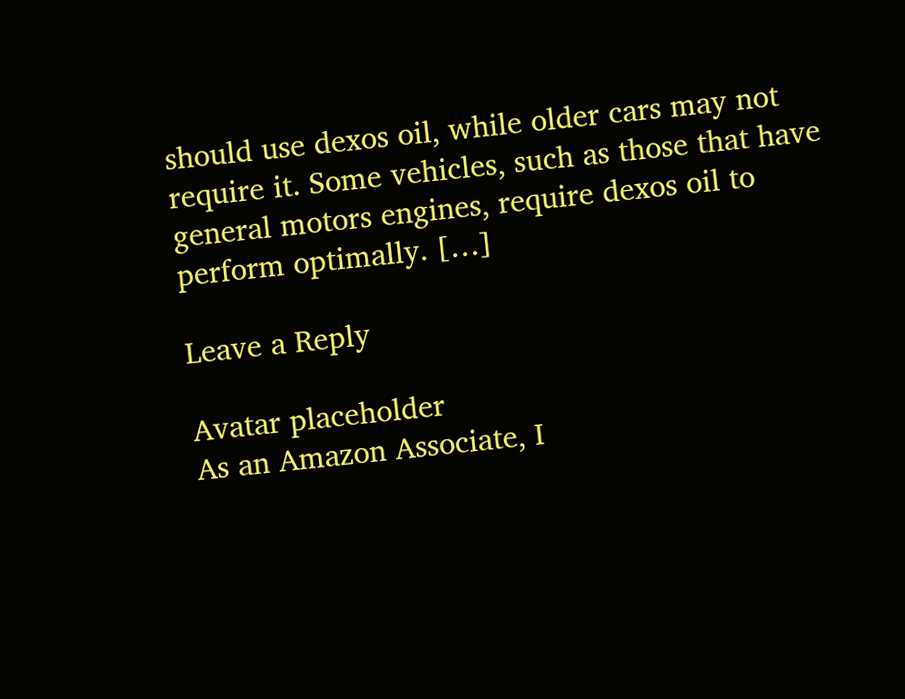should use dexos oil, while older cars may not require it. Some vehicles, such as those that have general motors engines, require dexos oil to perform optimally. […]

Leave a Reply

Avatar placeholder
As an Amazon Associate, I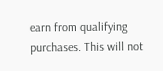earn from qualifying purchases. This will not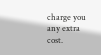charge you any extra cost.